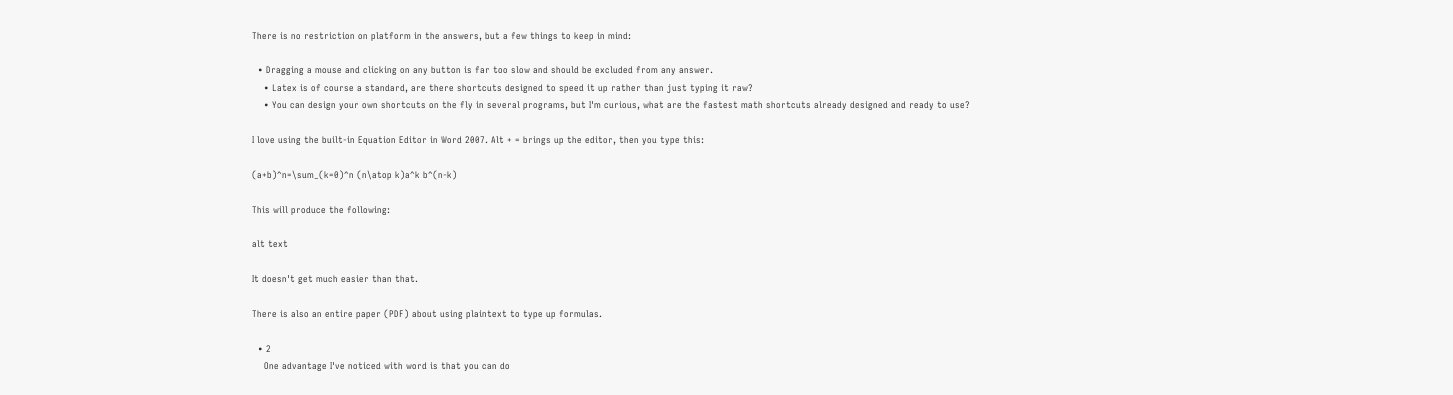There is no restriction on platform in the answers, but a few things to keep in mind:

  • Dragging a mouse and clicking on any button is far too slow and should be excluded from any answer.
    • Latex is of course a standard, are there shortcuts designed to speed it up rather than just typing it raw?
    • You can design your own shortcuts on the fly in several programs, but I'm curious, what are the fastest math shortcuts already designed and ready to use?

I love using the built-in Equation Editor in Word 2007. Alt + = brings up the editor, then you type this:

(a+b)^n=\sum_(k=0)^n (n\atop k)a^k b^(n-k)

This will produce the following:

alt text

It doesn't get much easier than that.

There is also an entire paper (PDF) about using plaintext to type up formulas.

  • 2
    One advantage I've noticed with word is that you can do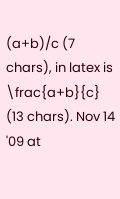(a+b)/c (7 chars), in latex is \frac{a+b}{c} (13 chars). Nov 14 '09 at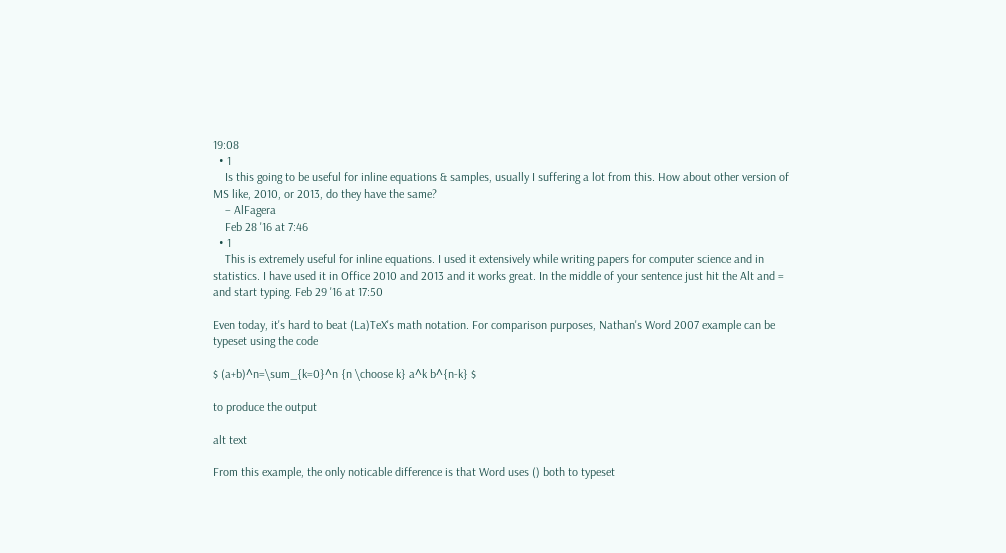19:08
  • 1
    Is this going to be useful for inline equations & samples, usually I suffering a lot from this. How about other version of MS like, 2010, or 2013, do they have the same?
    – AlFagera
    Feb 28 '16 at 7:46
  • 1
    This is extremely useful for inline equations. I used it extensively while writing papers for computer science and in statistics. I have used it in Office 2010 and 2013 and it works great. In the middle of your sentence just hit the Alt and = and start typing. Feb 29 '16 at 17:50

Even today, it's hard to beat (La)TeX's math notation. For comparison purposes, Nathan's Word 2007 example can be typeset using the code

$ (a+b)^n=\sum_{k=0}^n {n \choose k} a^k b^{n-k} $

to produce the output

alt text

From this example, the only noticable difference is that Word uses () both to typeset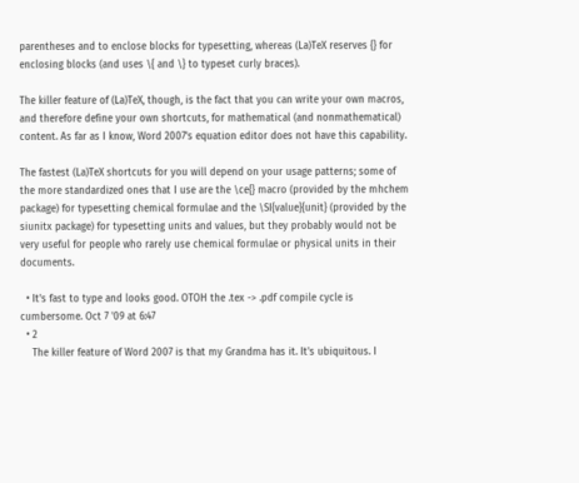parentheses and to enclose blocks for typesetting, whereas (La)TeX reserves {} for enclosing blocks (and uses \{ and \} to typeset curly braces).

The killer feature of (La)TeX, though, is the fact that you can write your own macros, and therefore define your own shortcuts, for mathematical (and nonmathematical) content. As far as I know, Word 2007's equation editor does not have this capability.

The fastest (La)TeX shortcuts for you will depend on your usage patterns; some of the more standardized ones that I use are the \ce{} macro (provided by the mhchem package) for typesetting chemical formulae and the \SI{value}{unit} (provided by the siunitx package) for typesetting units and values, but they probably would not be very useful for people who rarely use chemical formulae or physical units in their documents.

  • It's fast to type and looks good. OTOH the .tex -> .pdf compile cycle is cumbersome. Oct 7 '09 at 6:47
  • 2
    The killer feature of Word 2007 is that my Grandma has it. It's ubiquitous. I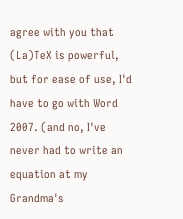agree with you that (La)TeX is powerful, but for ease of use, I'd have to go with Word 2007. (and no, I've never had to write an equation at my Grandma's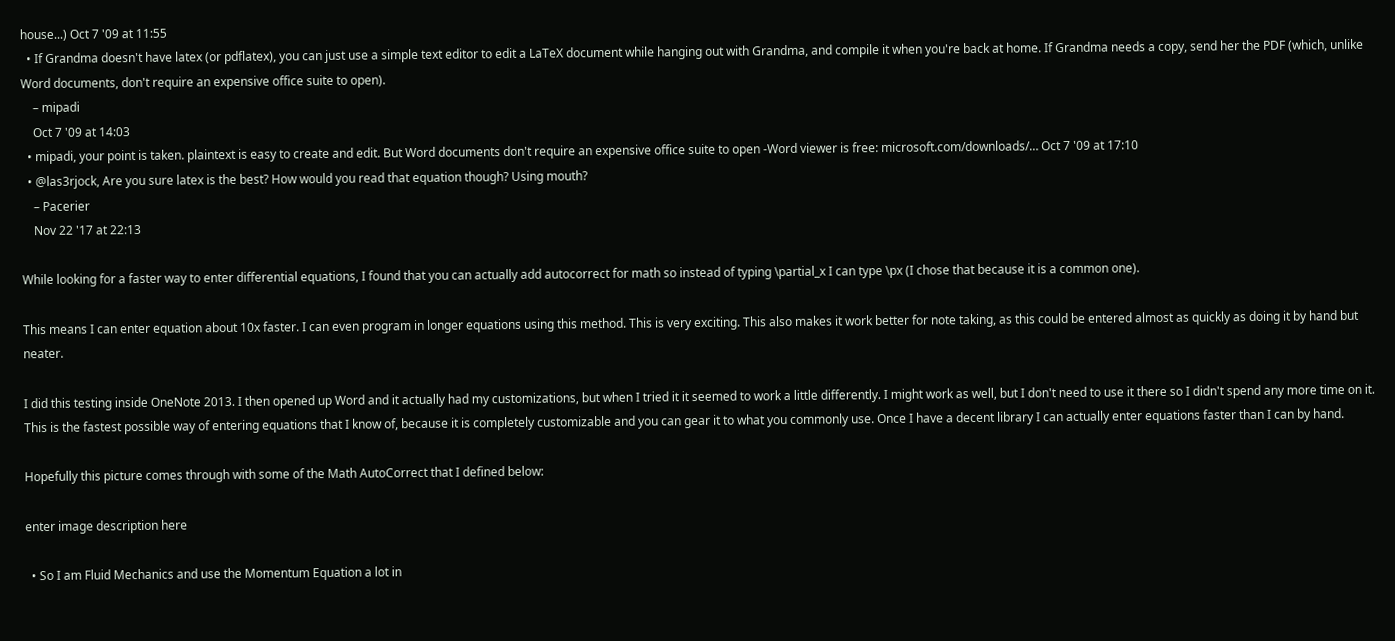house...) Oct 7 '09 at 11:55
  • If Grandma doesn't have latex (or pdflatex), you can just use a simple text editor to edit a LaTeX document while hanging out with Grandma, and compile it when you're back at home. If Grandma needs a copy, send her the PDF (which, unlike Word documents, don't require an expensive office suite to open).
    – mipadi
    Oct 7 '09 at 14:03
  • mipadi, your point is taken. plaintext is easy to create and edit. But Word documents don't require an expensive office suite to open -Word viewer is free: microsoft.com/downloads/… Oct 7 '09 at 17:10
  • @las3rjock, Are you sure latex is the best? How would you read that equation though? Using mouth?
    – Pacerier
    Nov 22 '17 at 22:13

While looking for a faster way to enter differential equations, I found that you can actually add autocorrect for math so instead of typing \partial_x I can type \px (I chose that because it is a common one).

This means I can enter equation about 10x faster. I can even program in longer equations using this method. This is very exciting. This also makes it work better for note taking, as this could be entered almost as quickly as doing it by hand but neater.

I did this testing inside OneNote 2013. I then opened up Word and it actually had my customizations, but when I tried it it seemed to work a little differently. I might work as well, but I don't need to use it there so I didn't spend any more time on it. This is the fastest possible way of entering equations that I know of, because it is completely customizable and you can gear it to what you commonly use. Once I have a decent library I can actually enter equations faster than I can by hand.

Hopefully this picture comes through with some of the Math AutoCorrect that I defined below:

enter image description here

  • So I am Fluid Mechanics and use the Momentum Equation a lot in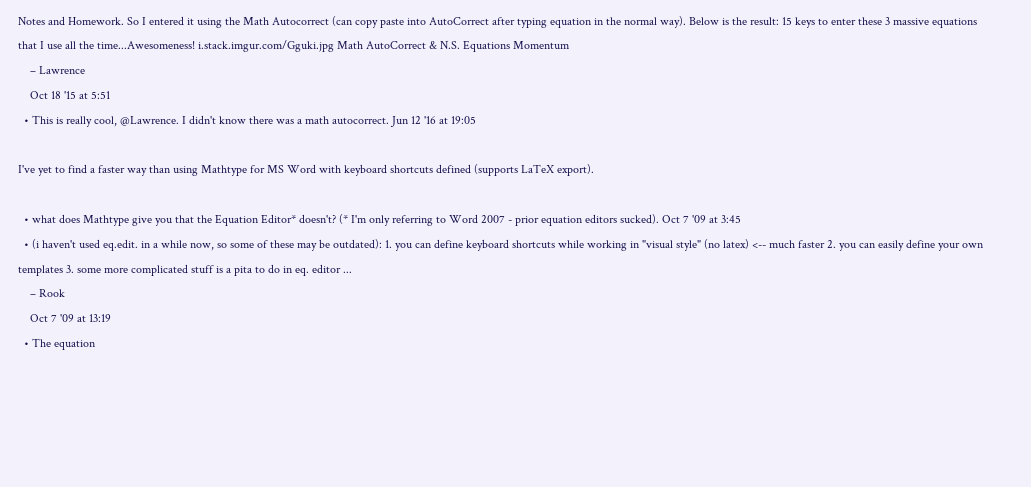Notes and Homework. So I entered it using the Math Autocorrect (can copy paste into AutoCorrect after typing equation in the normal way). Below is the result: 15 keys to enter these 3 massive equations that I use all the time...Awesomeness! i.stack.imgur.com/Gguki.jpg Math AutoCorrect & N.S. Equations Momentum
    – Lawrence
    Oct 18 '15 at 5:51
  • This is really cool, @Lawrence. I didn't know there was a math autocorrect. Jun 12 '16 at 19:05

I've yet to find a faster way than using Mathtype for MS Word with keyboard shortcuts defined (supports LaTeX export).

  • what does Mathtype give you that the Equation Editor* doesn't? (* I'm only referring to Word 2007 - prior equation editors sucked). Oct 7 '09 at 3:45
  • (i haven't used eq.edit. in a while now, so some of these may be outdated): 1. you can define keyboard shortcuts while working in "visual style" (no latex) <-- much faster 2. you can easily define your own templates 3. some more complicated stuff is a pita to do in eq. editor ...
    – Rook
    Oct 7 '09 at 13:19
  • The equation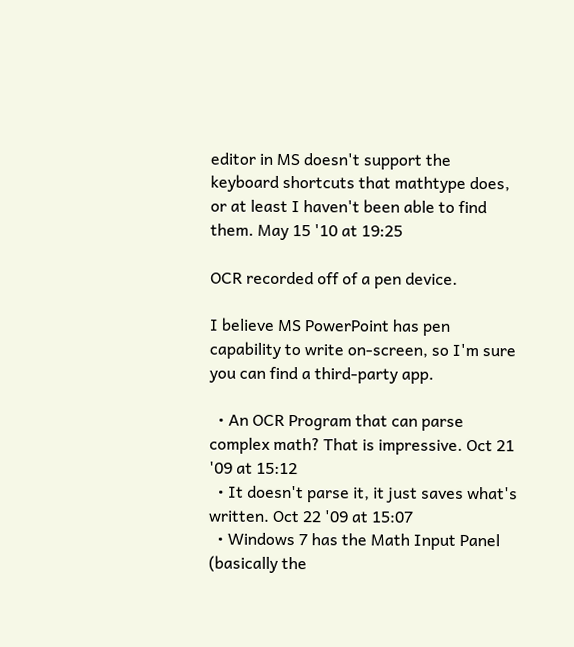editor in MS doesn't support the keyboard shortcuts that mathtype does, or at least I haven't been able to find them. May 15 '10 at 19:25

OCR recorded off of a pen device.

I believe MS PowerPoint has pen capability to write on-screen, so I'm sure you can find a third-party app.

  • An OCR Program that can parse complex math? That is impressive. Oct 21 '09 at 15:12
  • It doesn't parse it, it just saves what's written. Oct 22 '09 at 15:07
  • Windows 7 has the Math Input Panel (basically the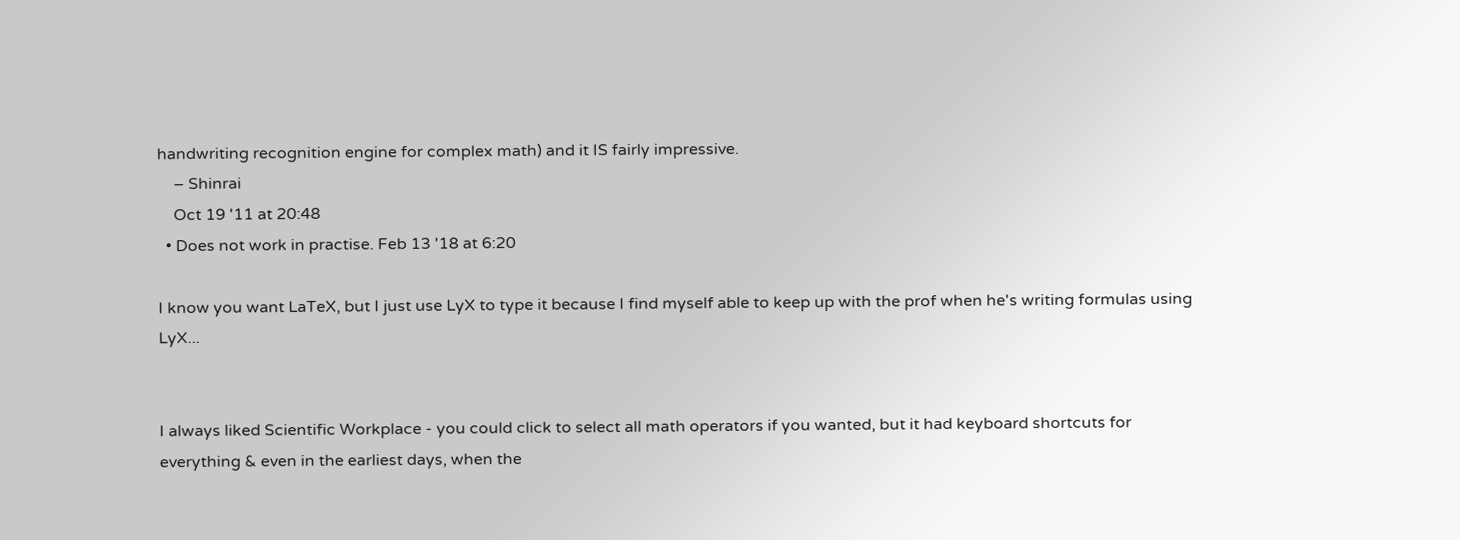handwriting recognition engine for complex math) and it IS fairly impressive.
    – Shinrai
    Oct 19 '11 at 20:48
  • Does not work in practise. Feb 13 '18 at 6:20

I know you want LaTeX, but I just use LyX to type it because I find myself able to keep up with the prof when he's writing formulas using LyX...


I always liked Scientific Workplace - you could click to select all math operators if you wanted, but it had keyboard shortcuts for everything & even in the earliest days, when the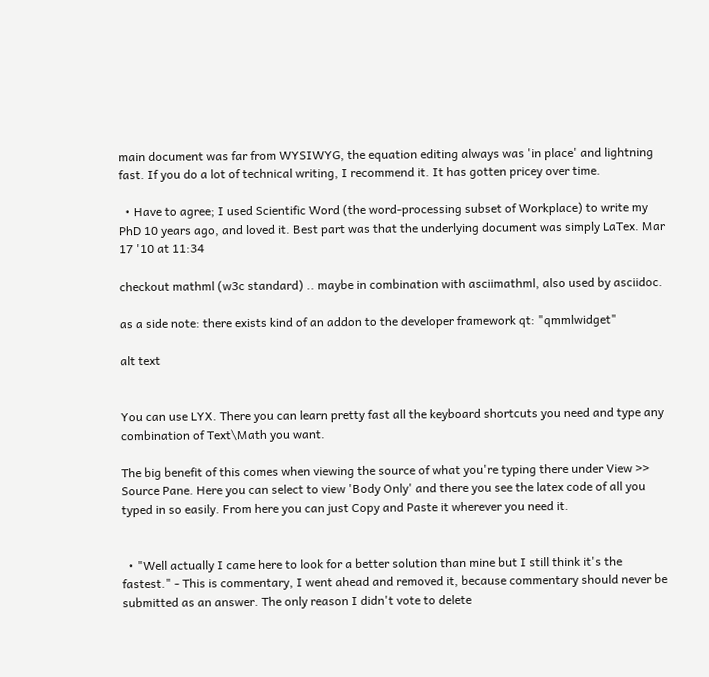main document was far from WYSIWYG, the equation editing always was 'in place' and lightning fast. If you do a lot of technical writing, I recommend it. It has gotten pricey over time.

  • Have to agree; I used Scientific Word (the word-processing subset of Workplace) to write my PhD 10 years ago, and loved it. Best part was that the underlying document was simply LaTex. Mar 17 '10 at 11:34

checkout mathml (w3c standard) .. maybe in combination with asciimathml, also used by asciidoc.

as a side note: there exists kind of an addon to the developer framework qt: "qmmlwidget"

alt text


You can use LYX. There you can learn pretty fast all the keyboard shortcuts you need and type any combination of Text\Math you want.

The big benefit of this comes when viewing the source of what you're typing there under View >> Source Pane. Here you can select to view 'Body Only' and there you see the latex code of all you typed in so easily. From here you can just Copy and Paste it wherever you need it.


  • "Well actually I came here to look for a better solution than mine but I still think it's the fastest." - This is commentary, I went ahead and removed it, because commentary should never be submitted as an answer. The only reason I didn't vote to delete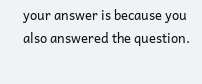your answer is because you also answered the question.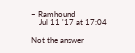– Ramhound
    Jul 11 '17 at 17:04

Not the answer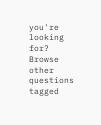you're looking for? Browse other questions tagged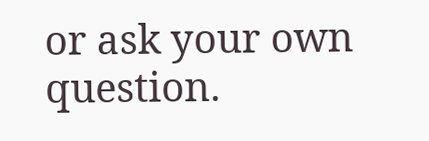or ask your own question.